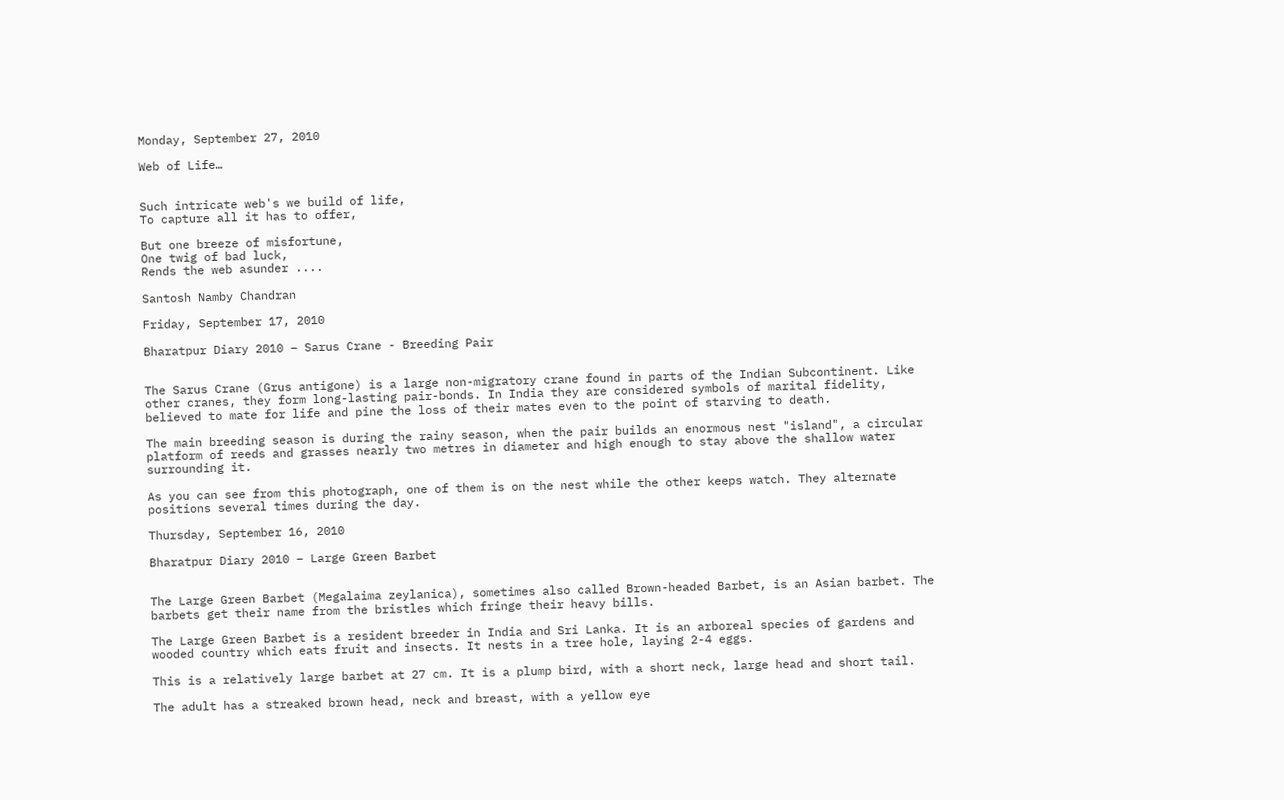Monday, September 27, 2010

Web of Life…


Such intricate web's we build of life,
To capture all it has to offer,

But one breeze of misfortune,
One twig of bad luck,
Rends the web asunder ....

Santosh Namby Chandran

Friday, September 17, 2010

Bharatpur Diary 2010 – Sarus Crane - Breeding Pair


The Sarus Crane (Grus antigone) is a large non-migratory crane found in parts of the Indian Subcontinent. Like other cranes, they form long-lasting pair-bonds. In India they are considered symbols of marital fidelity, believed to mate for life and pine the loss of their mates even to the point of starving to death.

The main breeding season is during the rainy season, when the pair builds an enormous nest "island", a circular platform of reeds and grasses nearly two metres in diameter and high enough to stay above the shallow water surrounding it.

As you can see from this photograph, one of them is on the nest while the other keeps watch. They alternate positions several times during the day.

Thursday, September 16, 2010

Bharatpur Diary 2010 – Large Green Barbet


The Large Green Barbet (Megalaima zeylanica), sometimes also called Brown-headed Barbet, is an Asian barbet. The barbets get their name from the bristles which fringe their heavy bills.

The Large Green Barbet is a resident breeder in India and Sri Lanka. It is an arboreal species of gardens and wooded country which eats fruit and insects. It nests in a tree hole, laying 2-4 eggs.

This is a relatively large barbet at 27 cm. It is a plump bird, with a short neck, large head and short tail.

The adult has a streaked brown head, neck and breast, with a yellow eye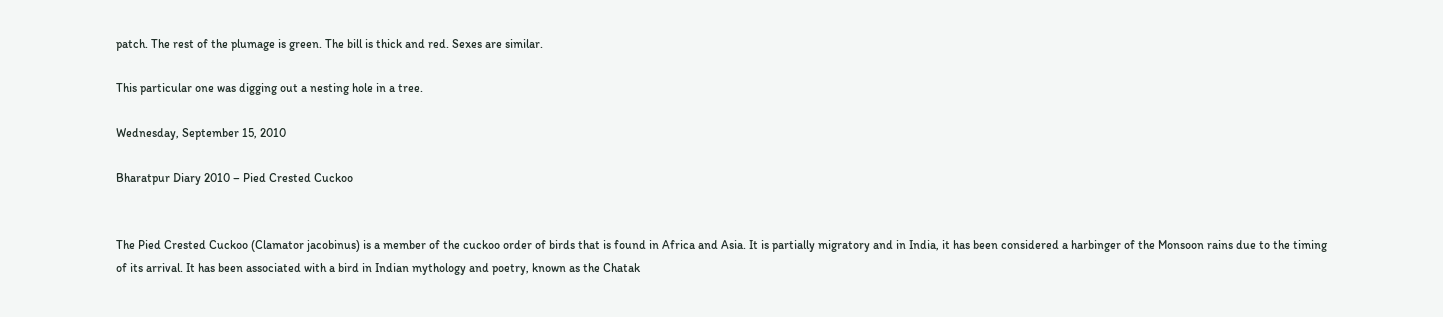patch. The rest of the plumage is green. The bill is thick and red. Sexes are similar.

This particular one was digging out a nesting hole in a tree.

Wednesday, September 15, 2010

Bharatpur Diary 2010 – Pied Crested Cuckoo


The Pied Crested Cuckoo (Clamator jacobinus) is a member of the cuckoo order of birds that is found in Africa and Asia. It is partially migratory and in India, it has been considered a harbinger of the Monsoon rains due to the timing of its arrival. It has been associated with a bird in Indian mythology and poetry, known as the Chatak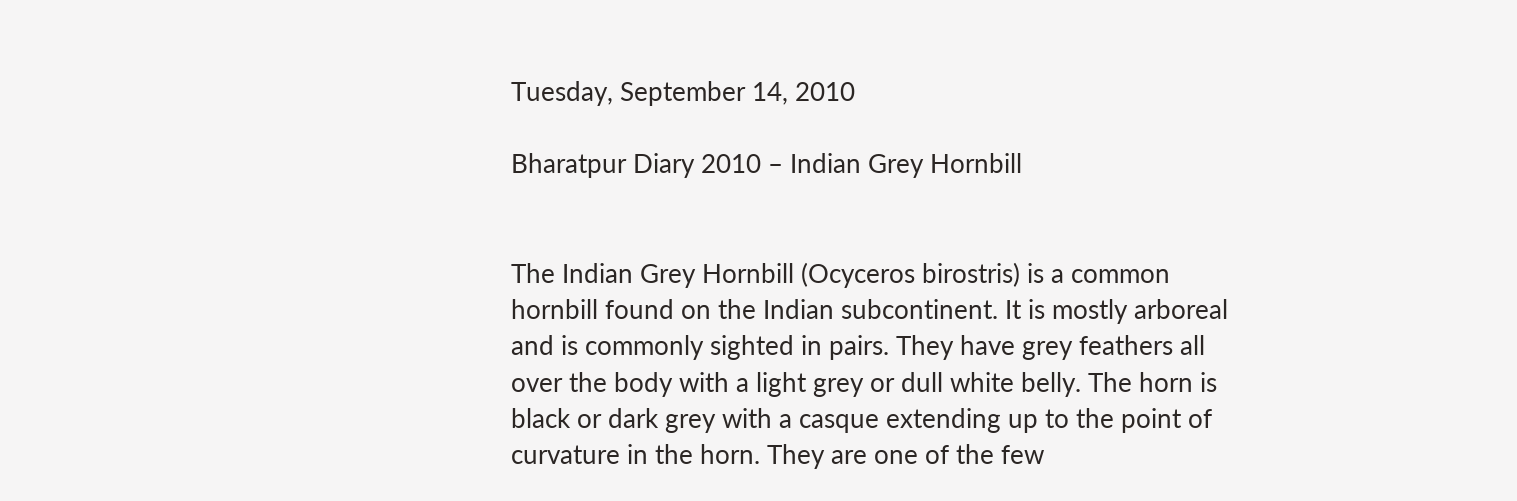Tuesday, September 14, 2010

Bharatpur Diary 2010 – Indian Grey Hornbill


The Indian Grey Hornbill (Ocyceros birostris) is a common hornbill found on the Indian subcontinent. It is mostly arboreal and is commonly sighted in pairs. They have grey feathers all over the body with a light grey or dull white belly. The horn is black or dark grey with a casque extending up to the point of curvature in the horn. They are one of the few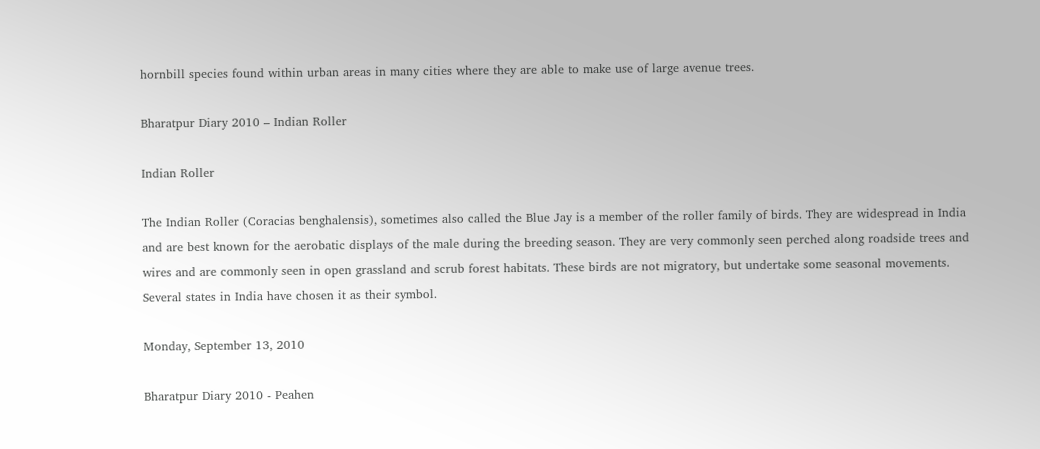hornbill species found within urban areas in many cities where they are able to make use of large avenue trees.

Bharatpur Diary 2010 – Indian Roller

Indian Roller

The Indian Roller (Coracias benghalensis), sometimes also called the Blue Jay is a member of the roller family of birds. They are widespread in India and are best known for the aerobatic displays of the male during the breeding season. They are very commonly seen perched along roadside trees and wires and are commonly seen in open grassland and scrub forest habitats. These birds are not migratory, but undertake some seasonal movements. Several states in India have chosen it as their symbol.

Monday, September 13, 2010

Bharatpur Diary 2010 - Peahen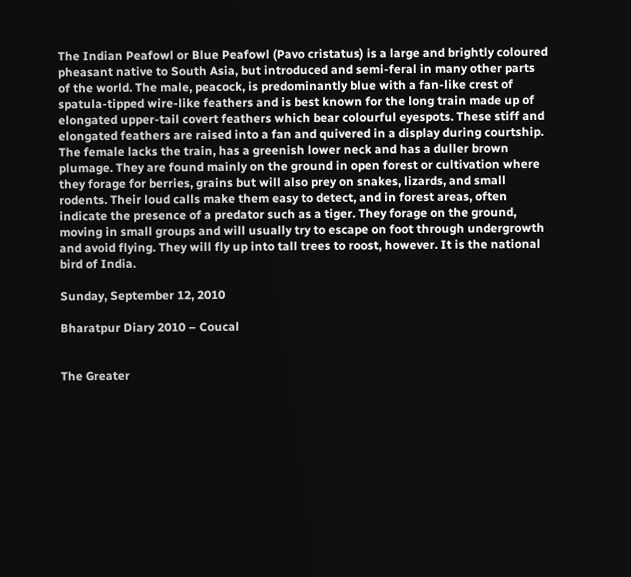The Indian Peafowl or Blue Peafowl (Pavo cristatus) is a large and brightly coloured pheasant native to South Asia, but introduced and semi-feral in many other parts of the world. The male, peacock, is predominantly blue with a fan-like crest of spatula-tipped wire-like feathers and is best known for the long train made up of elongated upper-tail covert feathers which bear colourful eyespots. These stiff and elongated feathers are raised into a fan and quivered in a display during courtship. The female lacks the train, has a greenish lower neck and has a duller brown plumage. They are found mainly on the ground in open forest or cultivation where they forage for berries, grains but will also prey on snakes, lizards, and small rodents. Their loud calls make them easy to detect, and in forest areas, often indicate the presence of a predator such as a tiger. They forage on the ground, moving in small groups and will usually try to escape on foot through undergrowth and avoid flying. They will fly up into tall trees to roost, however. It is the national bird of India.

Sunday, September 12, 2010

Bharatpur Diary 2010 – Coucal


The Greater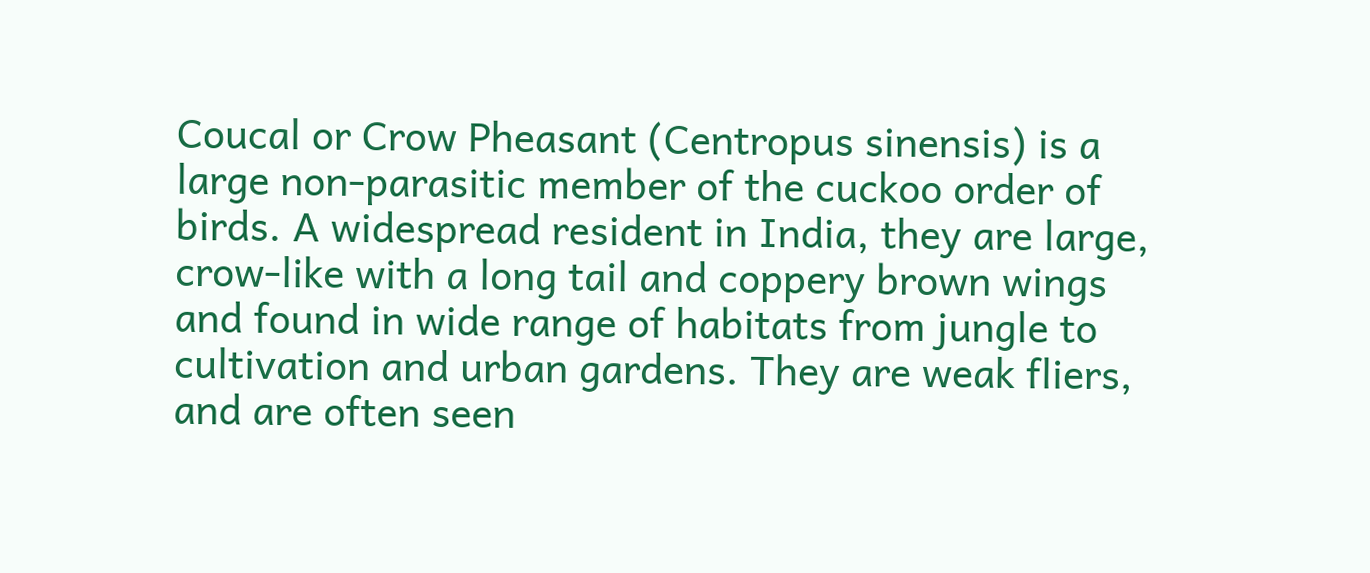Coucal or Crow Pheasant (Centropus sinensis) is a large non-parasitic member of the cuckoo order of birds. A widespread resident in India, they are large, crow-like with a long tail and coppery brown wings and found in wide range of habitats from jungle to cultivation and urban gardens. They are weak fliers, and are often seen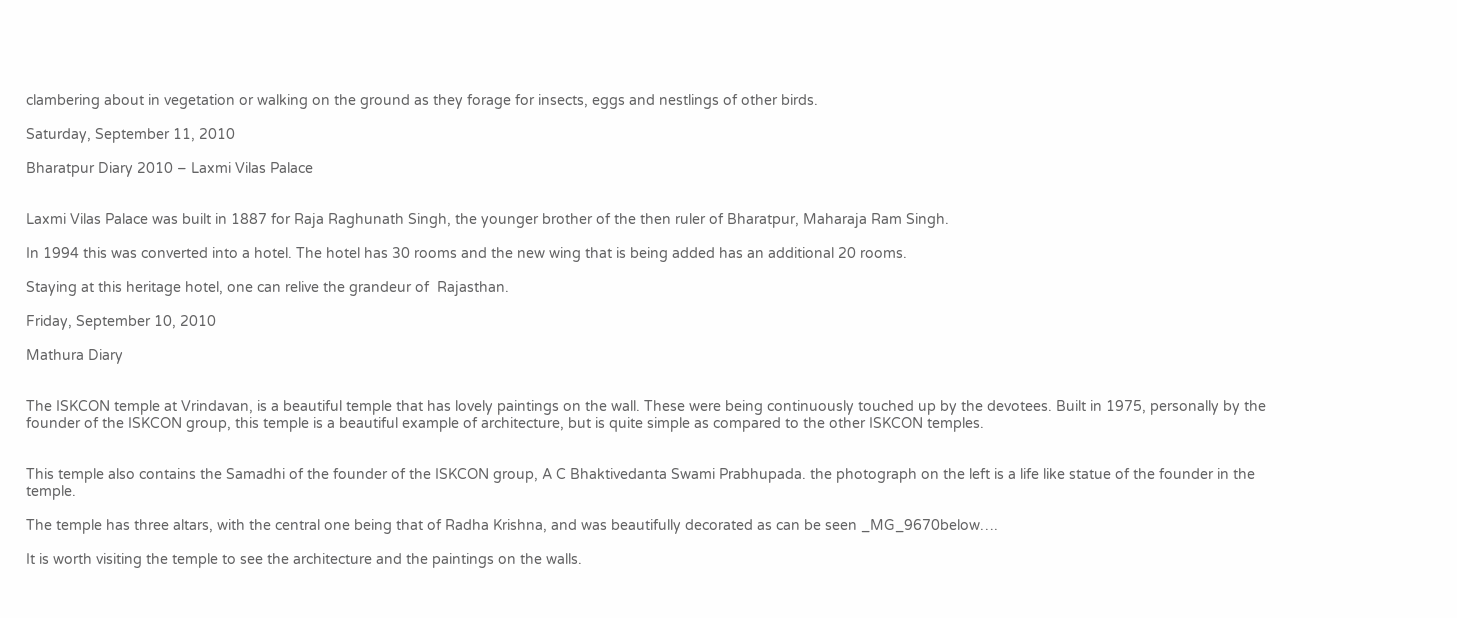clambering about in vegetation or walking on the ground as they forage for insects, eggs and nestlings of other birds.

Saturday, September 11, 2010

Bharatpur Diary 2010 – Laxmi Vilas Palace


Laxmi Vilas Palace was built in 1887 for Raja Raghunath Singh, the younger brother of the then ruler of Bharatpur, Maharaja Ram Singh.

In 1994 this was converted into a hotel. The hotel has 30 rooms and the new wing that is being added has an additional 20 rooms.

Staying at this heritage hotel, one can relive the grandeur of  Rajasthan.

Friday, September 10, 2010

Mathura Diary


The ISKCON temple at Vrindavan, is a beautiful temple that has lovely paintings on the wall. These were being continuously touched up by the devotees. Built in 1975, personally by the founder of the ISKCON group, this temple is a beautiful example of architecture, but is quite simple as compared to the other ISKCON temples.


This temple also contains the Samadhi of the founder of the ISKCON group, A C Bhaktivedanta Swami Prabhupada. the photograph on the left is a life like statue of the founder in the temple.

The temple has three altars, with the central one being that of Radha Krishna, and was beautifully decorated as can be seen _MG_9670below….

It is worth visiting the temple to see the architecture and the paintings on the walls.